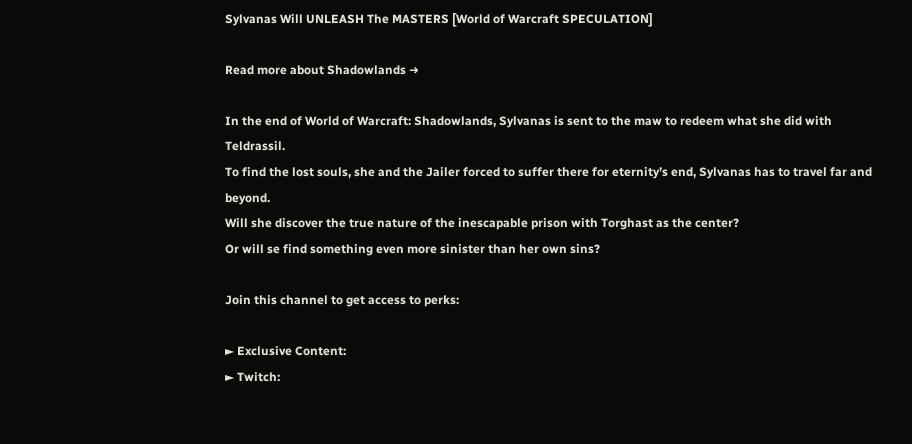Sylvanas Will UNLEASH The MASTERS [World of Warcraft SPECULATION]

Read more about Shadowlands ➜

In the end of World of Warcraft: Shadowlands, Sylvanas is sent to the maw to redeem what she did with Teldrassil.
To find the lost souls, she and the Jailer forced to suffer there for eternity’s end, Sylvanas has to travel far and beyond.
Will she discover the true nature of the inescapable prison with Torghast as the center?
Or will se find something even more sinister than her own sins?

Join this channel to get access to perks:

► Exclusive Content:
► Twitch: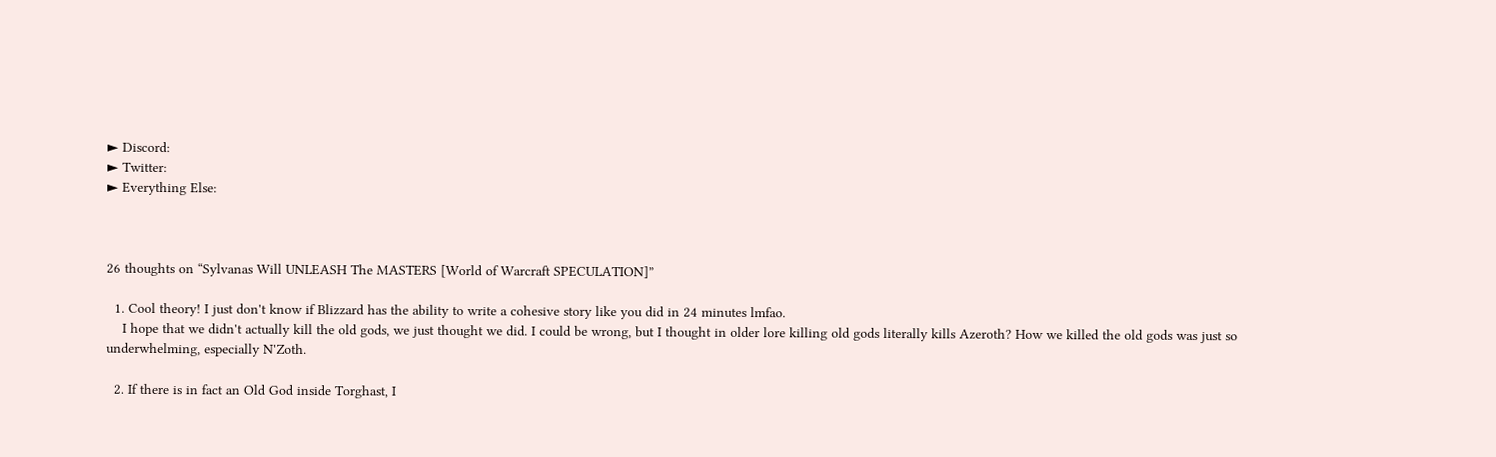► Discord:
► Twitter:
► Everything Else:



26 thoughts on “Sylvanas Will UNLEASH The MASTERS [World of Warcraft SPECULATION]”

  1. Cool theory! I just don't know if Blizzard has the ability to write a cohesive story like you did in 24 minutes lmfao.
    I hope that we didn't actually kill the old gods, we just thought we did. I could be wrong, but I thought in older lore killing old gods literally kills Azeroth? How we killed the old gods was just so underwhelming, especially N'Zoth.

  2. If there is in fact an Old God inside Torghast, I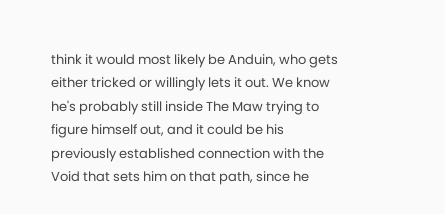think it would most likely be Anduin, who gets either tricked or willingly lets it out. We know he's probably still inside The Maw trying to figure himself out, and it could be his previously established connection with the Void that sets him on that path, since he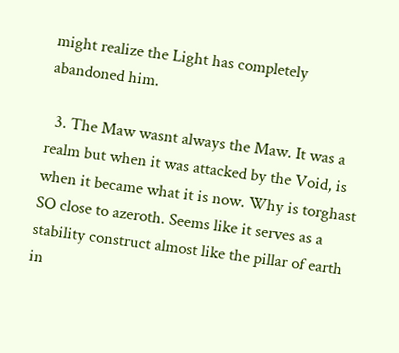might realize the Light has completely abandoned him.

  3. The Maw wasnt always the Maw. It was a realm but when it was attacked by the Void, is when it became what it is now. Why is torghast SO close to azeroth. Seems like it serves as a stability construct almost like the pillar of earth in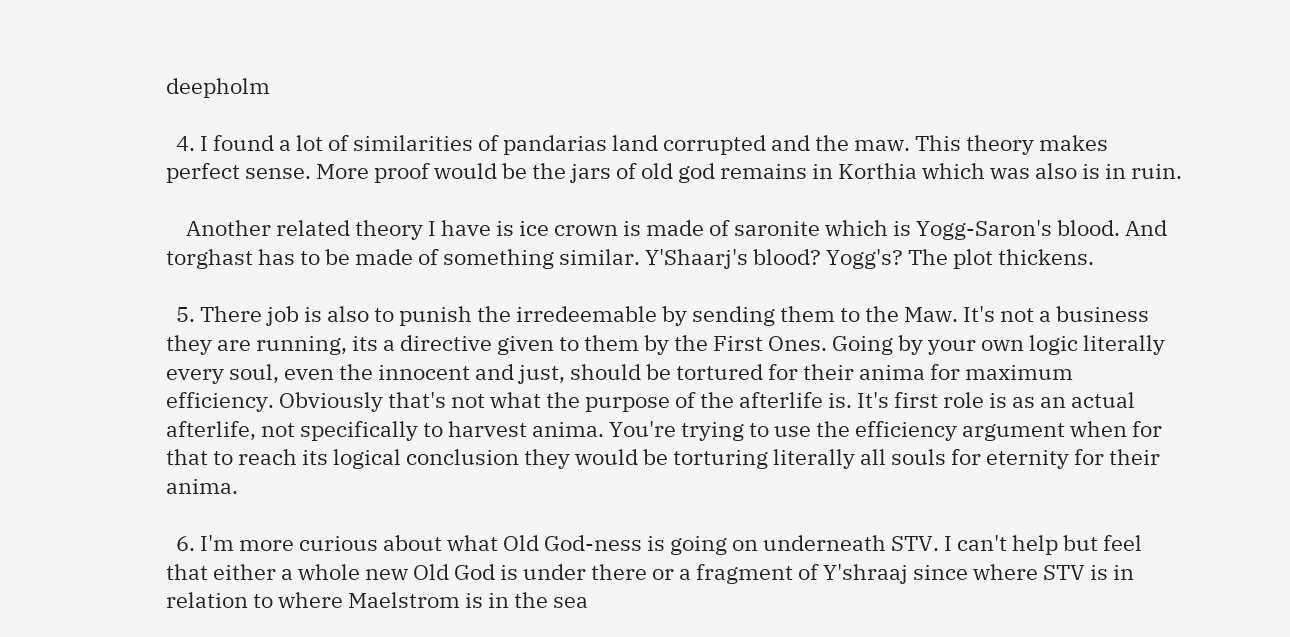deepholm

  4. I found a lot of similarities of pandarias land corrupted and the maw. This theory makes perfect sense. More proof would be the jars of old god remains in Korthia which was also is in ruin.

    Another related theory I have is ice crown is made of saronite which is Yogg-Saron's blood. And torghast has to be made of something similar. Y'Shaarj's blood? Yogg's? The plot thickens.

  5. There job is also to punish the irredeemable by sending them to the Maw. It's not a business they are running, its a directive given to them by the First Ones. Going by your own logic literally every soul, even the innocent and just, should be tortured for their anima for maximum efficiency. Obviously that's not what the purpose of the afterlife is. It's first role is as an actual afterlife, not specifically to harvest anima. You're trying to use the efficiency argument when for that to reach its logical conclusion they would be torturing literally all souls for eternity for their anima.

  6. I'm more curious about what Old God-ness is going on underneath STV. I can't help but feel that either a whole new Old God is under there or a fragment of Y'shraaj since where STV is in relation to where Maelstrom is in the sea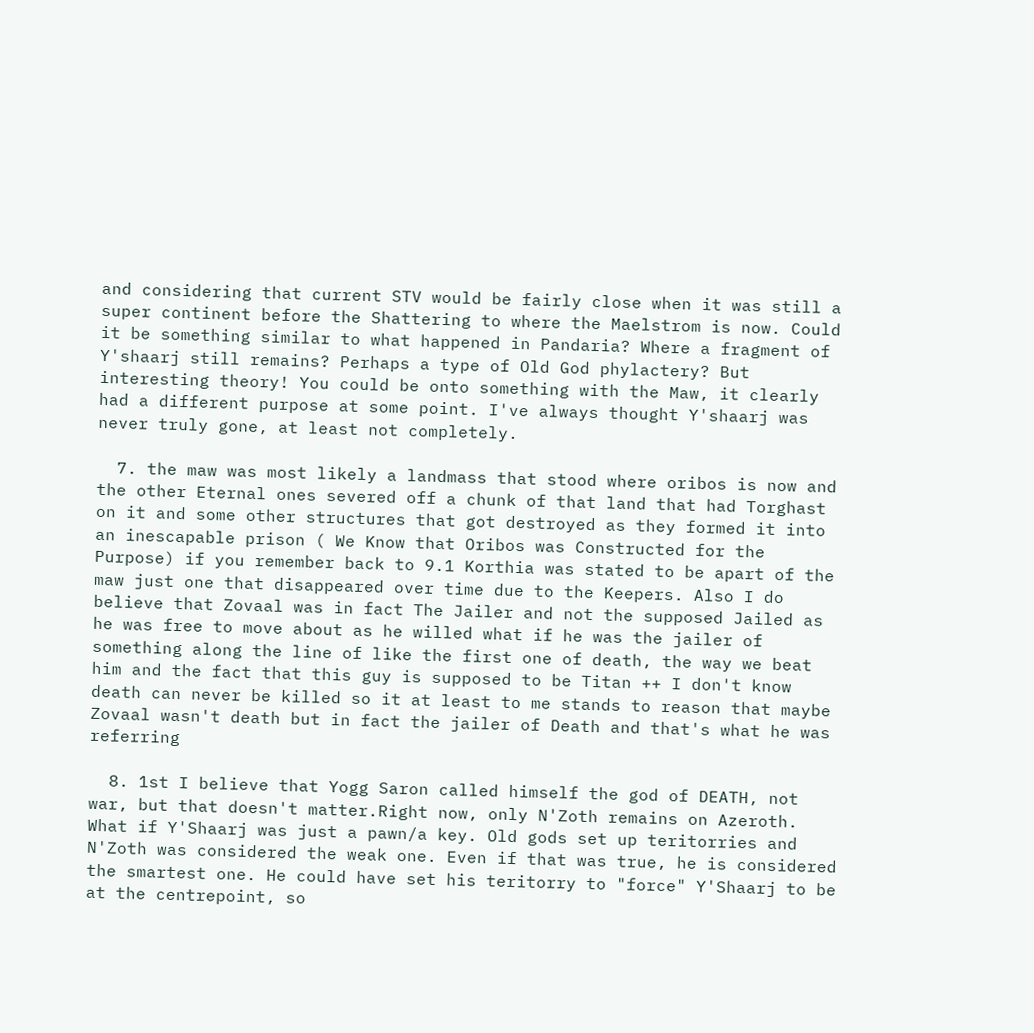and considering that current STV would be fairly close when it was still a super continent before the Shattering to where the Maelstrom is now. Could it be something similar to what happened in Pandaria? Where a fragment of Y'shaarj still remains? Perhaps a type of Old God phylactery? But interesting theory! You could be onto something with the Maw, it clearly had a different purpose at some point. I've always thought Y'shaarj was never truly gone, at least not completely.

  7. the maw was most likely a landmass that stood where oribos is now and the other Eternal ones severed off a chunk of that land that had Torghast on it and some other structures that got destroyed as they formed it into an inescapable prison ( We Know that Oribos was Constructed for the Purpose) if you remember back to 9.1 Korthia was stated to be apart of the maw just one that disappeared over time due to the Keepers. Also I do believe that Zovaal was in fact The Jailer and not the supposed Jailed as he was free to move about as he willed what if he was the jailer of something along the line of like the first one of death, the way we beat him and the fact that this guy is supposed to be Titan ++ I don't know death can never be killed so it at least to me stands to reason that maybe Zovaal wasn't death but in fact the jailer of Death and that's what he was referring

  8. 1st I believe that Yogg Saron called himself the god of DEATH, not war, but that doesn't matter.Right now, only N'Zoth remains on Azeroth. What if Y'Shaarj was just a pawn/a key. Old gods set up teritorries and N'Zoth was considered the weak one. Even if that was true, he is considered the smartest one. He could have set his teritorry to "force" Y'Shaarj to be at the centrepoint, so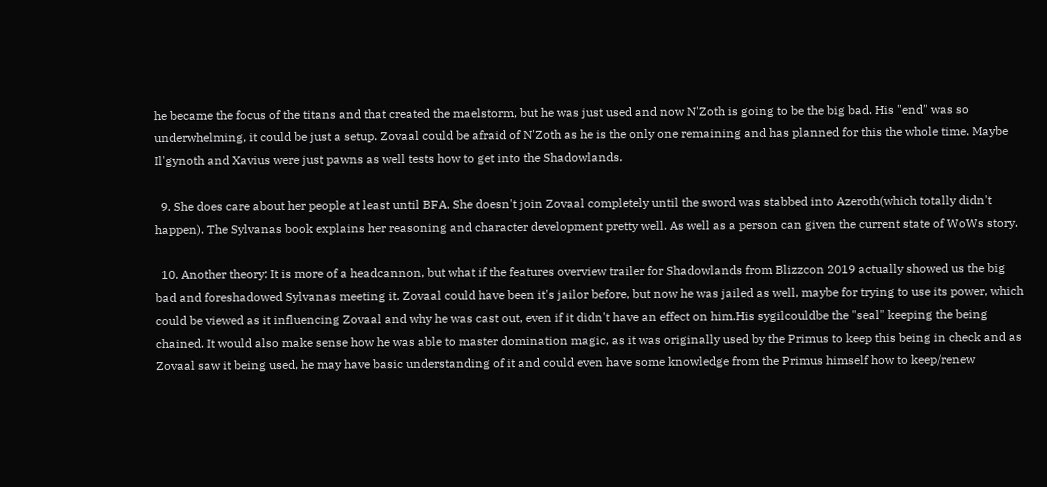he became the focus of the titans and that created the maelstorm, but he was just used and now N'Zoth is going to be the big bad. His "end" was so underwhelming, it could be just a setup. Zovaal could be afraid of N'Zoth as he is the only one remaining and has planned for this the whole time. Maybe Il'gynoth and Xavius were just pawns as well tests how to get into the Shadowlands.

  9. She does care about her people at least until BFA. She doesn't join Zovaal completely until the sword was stabbed into Azeroth(which totally didn't happen). The Sylvanas book explains her reasoning and character development pretty well. As well as a person can given the current state of WoWs story.

  10. Another theory: It is more of a headcannon, but what if the features overview trailer for Shadowlands from Blizzcon 2019 actually showed us the big bad and foreshadowed Sylvanas meeting it. Zovaal could have been it's jailor before, but now he was jailed as well, maybe for trying to use its power, which could be viewed as it influencing Zovaal and why he was cast out, even if it didn't have an effect on him.His sygilcouldbe the "seal" keeping the being chained. It would also make sense how he was able to master domination magic, as it was originally used by the Primus to keep this being in check and as Zovaal saw it being used, he may have basic understanding of it and could even have some knowledge from the Primus himself how to keep/renew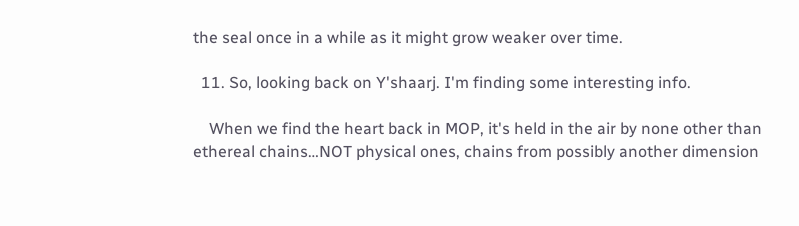the seal once in a while as it might grow weaker over time.

  11. So, looking back on Y'shaarj. I'm finding some interesting info.

    When we find the heart back in MOP, it's held in the air by none other than ethereal chains…NOT physical ones, chains from possibly another dimension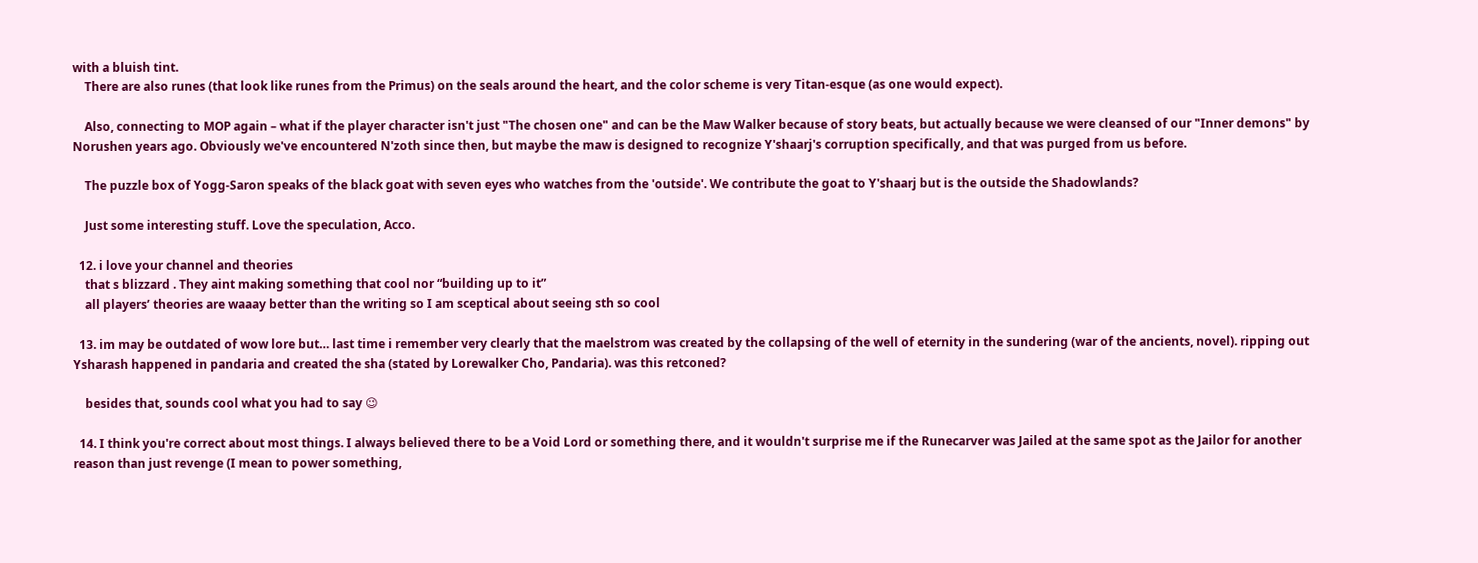with a bluish tint.
    There are also runes (that look like runes from the Primus) on the seals around the heart, and the color scheme is very Titan-esque (as one would expect).

    Also, connecting to MOP again – what if the player character isn't just "The chosen one" and can be the Maw Walker because of story beats, but actually because we were cleansed of our "Inner demons" by Norushen years ago. Obviously we've encountered N'zoth since then, but maybe the maw is designed to recognize Y'shaarj's corruption specifically, and that was purged from us before.

    The puzzle box of Yogg-Saron speaks of the black goat with seven eyes who watches from the 'outside'. We contribute the goat to Y'shaarj but is the outside the Shadowlands?

    Just some interesting stuff. Love the speculation, Acco.

  12. i love your channel and theories
    that s blizzard . They aint making something that cool nor “building up to it”
    all players’ theories are waaay better than the writing so I am sceptical about seeing sth so cool

  13. im may be outdated of wow lore but… last time i remember very clearly that the maelstrom was created by the collapsing of the well of eternity in the sundering (war of the ancients, novel). ripping out Ysharash happened in pandaria and created the sha (stated by Lorewalker Cho, Pandaria). was this retconed?

    besides that, sounds cool what you had to say 😉

  14. I think you're correct about most things. I always believed there to be a Void Lord or something there, and it wouldn't surprise me if the Runecarver was Jailed at the same spot as the Jailor for another reason than just revenge (I mean to power something,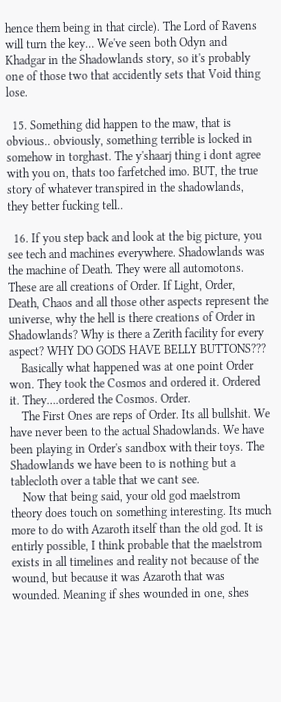hence them being in that circle). The Lord of Ravens will turn the key… We've seen both Odyn and Khadgar in the Shadowlands story, so it's probably one of those two that accidently sets that Void thing lose.

  15. Something did happen to the maw, that is obvious.. obviously, something terrible is locked in somehow in torghast. The y'shaarj thing i dont agree with you on, thats too farfetched imo. BUT, the true story of whatever transpired in the shadowlands, they better fucking tell..

  16. If you step back and look at the big picture, you see tech and machines everywhere. Shadowlands was the machine of Death. They were all automotons. These are all creations of Order. If Light, Order, Death, Chaos and all those other aspects represent the universe, why the hell is there creations of Order in Shadowlands? Why is there a Zerith facility for every aspect? WHY DO GODS HAVE BELLY BUTTONS???
    Basically what happened was at one point Order won. They took the Cosmos and ordered it. Ordered it. They….ordered the Cosmos. Order.
    The First Ones are reps of Order. Its all bullshit. We have never been to the actual Shadowlands. We have been playing in Order's sandbox with their toys. The Shadowlands we have been to is nothing but a tablecloth over a table that we cant see.
    Now that being said, your old god maelstrom theory does touch on something interesting. Its much more to do with Azaroth itself than the old god. It is entirly possible, I think probable that the maelstrom exists in all timelines and reality not because of the wound, but because it was Azaroth that was wounded. Meaning if shes wounded in one, shes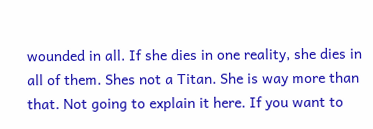wounded in all. If she dies in one reality, she dies in all of them. Shes not a Titan. She is way more than that. Not going to explain it here. If you want to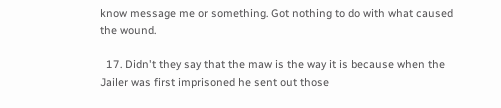know message me or something. Got nothing to do with what caused the wound.

  17. Didn't they say that the maw is the way it is because when the Jailer was first imprisoned he sent out those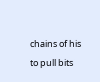chains of his to pull bits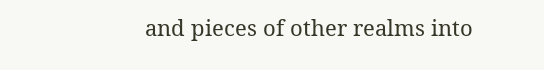and pieces of other realms into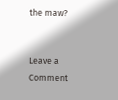the maw?


Leave a Comment